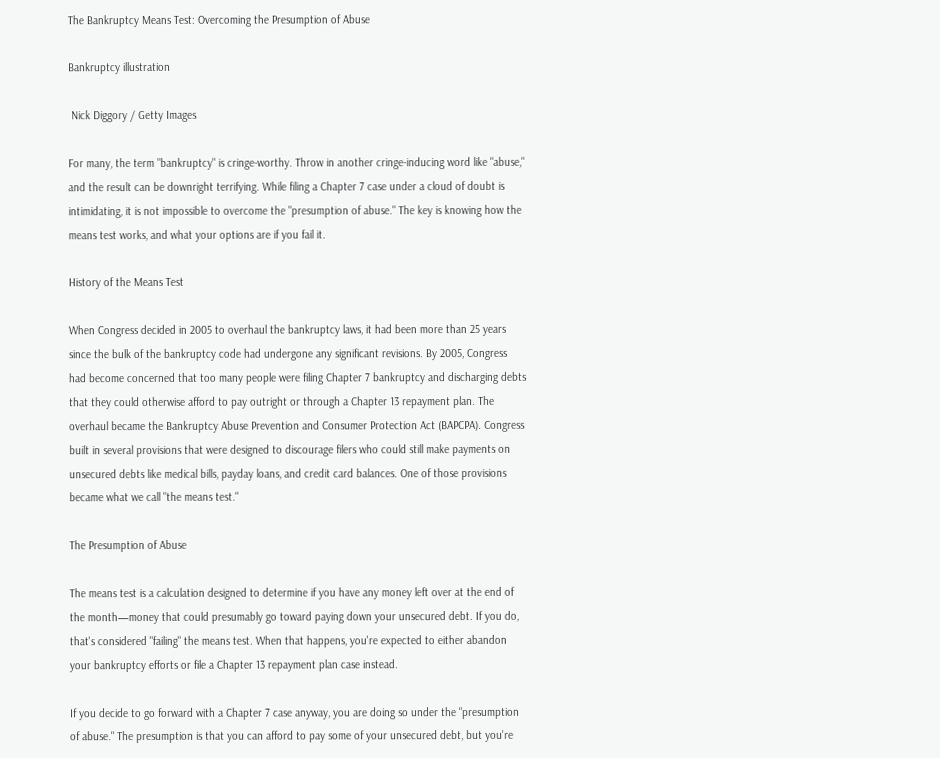The Bankruptcy Means Test: Overcoming the Presumption of Abuse

Bankruptcy illustration

 Nick Diggory / Getty Images

For many, the term "bankruptcy" is cringe-worthy. Throw in another cringe-inducing word like "abuse," and the result can be downright terrifying. While filing a Chapter 7 case under a cloud of doubt is intimidating, it is not impossible to overcome the "presumption of abuse." The key is knowing how the means test works, and what your options are if you fail it.

History of the Means Test

When Congress decided in 2005 to overhaul the bankruptcy laws, it had been more than 25 years since the bulk of the bankruptcy code had undergone any significant revisions. By 2005, Congress had become concerned that too many people were filing Chapter 7 bankruptcy and discharging debts that they could otherwise afford to pay outright or through a Chapter 13 repayment plan. The overhaul became the Bankruptcy Abuse Prevention and Consumer Protection Act (BAPCPA). Congress built in several provisions that were designed to discourage filers who could still make payments on unsecured debts like medical bills, payday loans, and credit card balances. One of those provisions became what we call "the means test."

The Presumption of Abuse

The means test is a calculation designed to determine if you have any money left over at the end of the month—money that could presumably go toward paying down your unsecured debt. If you do, that's considered "failing" the means test. When that happens, you're expected to either abandon your bankruptcy efforts or file a Chapter 13 repayment plan case instead.

If you decide to go forward with a Chapter 7 case anyway, you are doing so under the "presumption of abuse." The presumption is that you can afford to pay some of your unsecured debt, but you're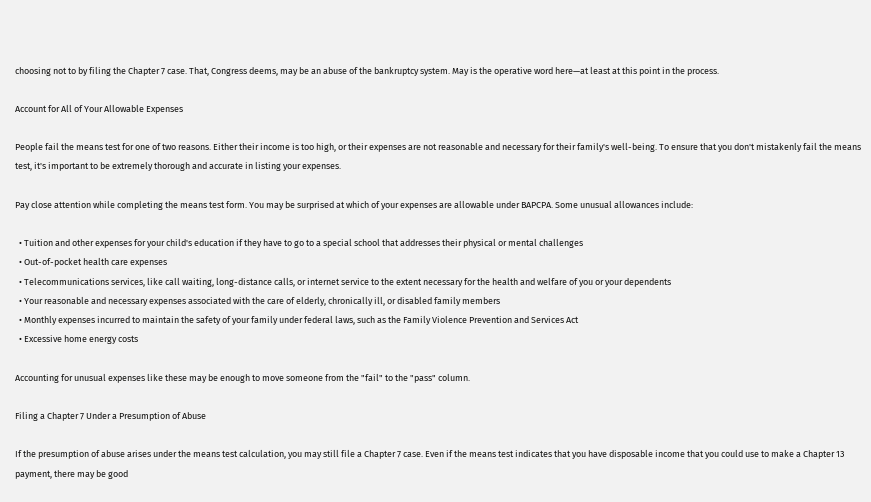choosing not to by filing the Chapter 7 case. That, Congress deems, may be an abuse of the bankruptcy system. May is the operative word here—at least at this point in the process.

Account for All of Your Allowable Expenses

People fail the means test for one of two reasons. Either their income is too high, or their expenses are not reasonable and necessary for their family's well-being. To ensure that you don't mistakenly fail the means test, it's important to be extremely thorough and accurate in listing your expenses.

Pay close attention while completing the means test form. You may be surprised at which of your expenses are allowable under BAPCPA. Some unusual allowances include:

  • Tuition and other expenses for your child's education if they have to go to a special school that addresses their physical or mental challenges
  • Out-of-pocket health care expenses
  • Telecommunications services, like call waiting, long-distance calls, or internet service to the extent necessary for the health and welfare of you or your dependents
  • Your reasonable and necessary expenses associated with the care of elderly, chronically ill, or disabled family members
  • Monthly expenses incurred to maintain the safety of your family under federal laws, such as the Family Violence Prevention and Services Act
  • Excessive home energy costs

Accounting for unusual expenses like these may be enough to move someone from the "fail" to the "pass" column.

Filing a Chapter 7 Under a Presumption of Abuse

If the presumption of abuse arises under the means test calculation, you may still file a Chapter 7 case. Even if the means test indicates that you have disposable income that you could use to make a Chapter 13 payment, there may be good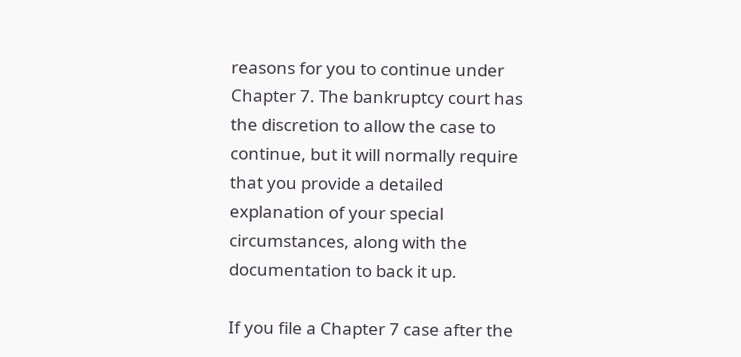reasons for you to continue under Chapter 7. The bankruptcy court has the discretion to allow the case to continue, but it will normally require that you provide a detailed explanation of your special circumstances, along with the documentation to back it up.

If you file a Chapter 7 case after the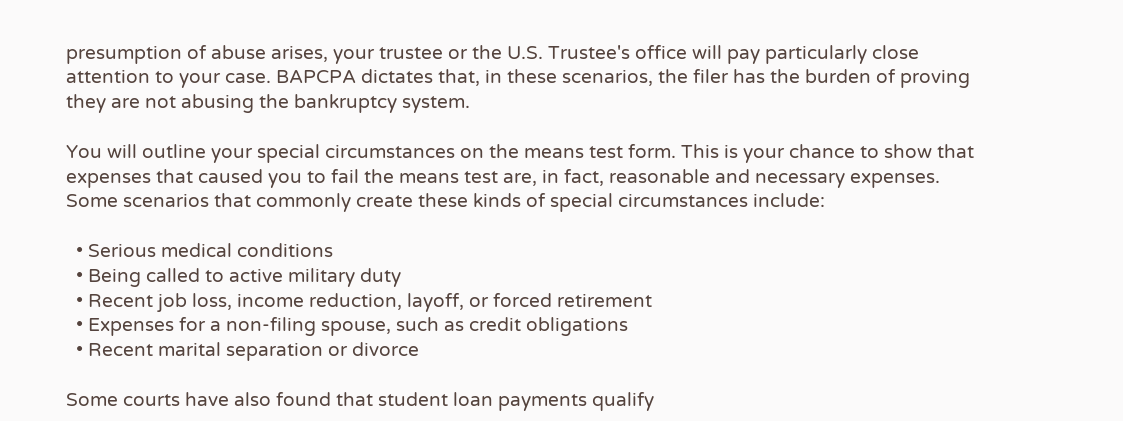presumption of abuse arises, your trustee or the U.S. Trustee's office will pay particularly close attention to your case. BAPCPA dictates that, in these scenarios, the filer has the burden of proving they are not abusing the bankruptcy system.

You will outline your special circumstances on the means test form. This is your chance to show that expenses that caused you to fail the means test are, in fact, reasonable and necessary expenses. Some scenarios that commonly create these kinds of special circumstances include:

  • Serious medical conditions
  • Being called to active military duty
  • Recent job loss, income reduction, layoff, or forced retirement
  • Expenses for a non-filing spouse, such as credit obligations
  • Recent marital separation or divorce

Some courts have also found that student loan payments qualify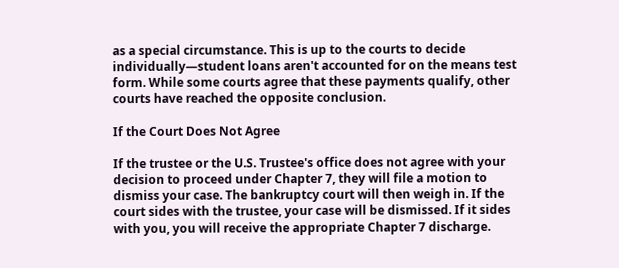as a special circumstance. This is up to the courts to decide individually—student loans aren't accounted for on the means test form. While some courts agree that these payments qualify, other courts have reached the opposite conclusion.

If the Court Does Not Agree

If the trustee or the U.S. Trustee's office does not agree with your decision to proceed under Chapter 7, they will file a motion to dismiss your case. The bankruptcy court will then weigh in. If the court sides with the trustee, your case will be dismissed. If it sides with you, you will receive the appropriate Chapter 7 discharge.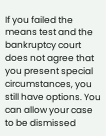If you failed the means test and the bankruptcy court does not agree that you present special circumstances, you still have options. You can allow your case to be dismissed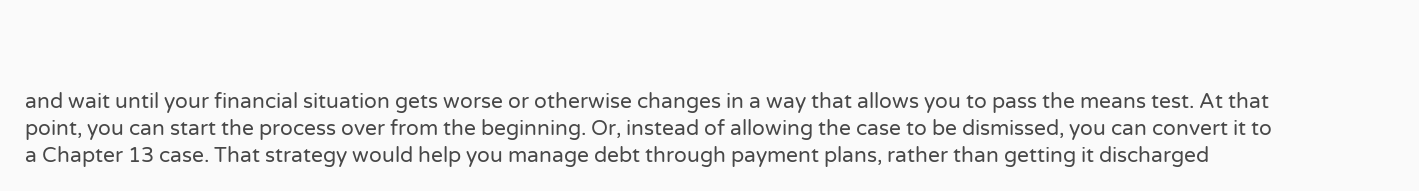and wait until your financial situation gets worse or otherwise changes in a way that allows you to pass the means test. At that point, you can start the process over from the beginning. Or, instead of allowing the case to be dismissed, you can convert it to a Chapter 13 case. That strategy would help you manage debt through payment plans, rather than getting it discharged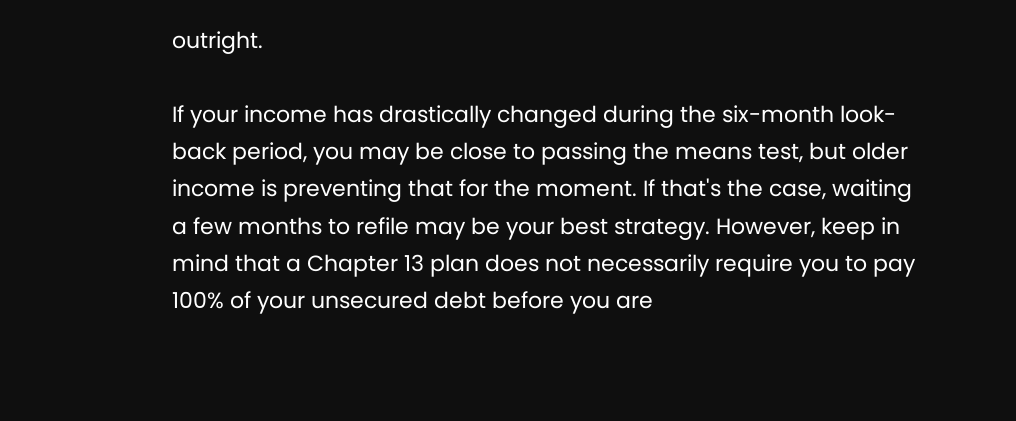outright.

If your income has drastically changed during the six-month look-back period, you may be close to passing the means test, but older income is preventing that for the moment. If that's the case, waiting a few months to refile may be your best strategy. However, keep in mind that a Chapter 13 plan does not necessarily require you to pay 100% of your unsecured debt before you are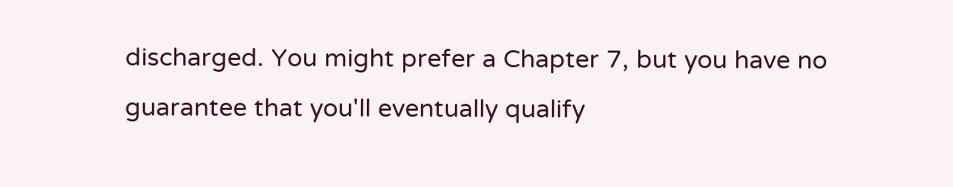discharged. You might prefer a Chapter 7, but you have no guarantee that you'll eventually qualify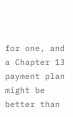for one, and a Chapter 13 payment plan might be better than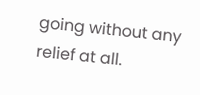going without any relief at all.